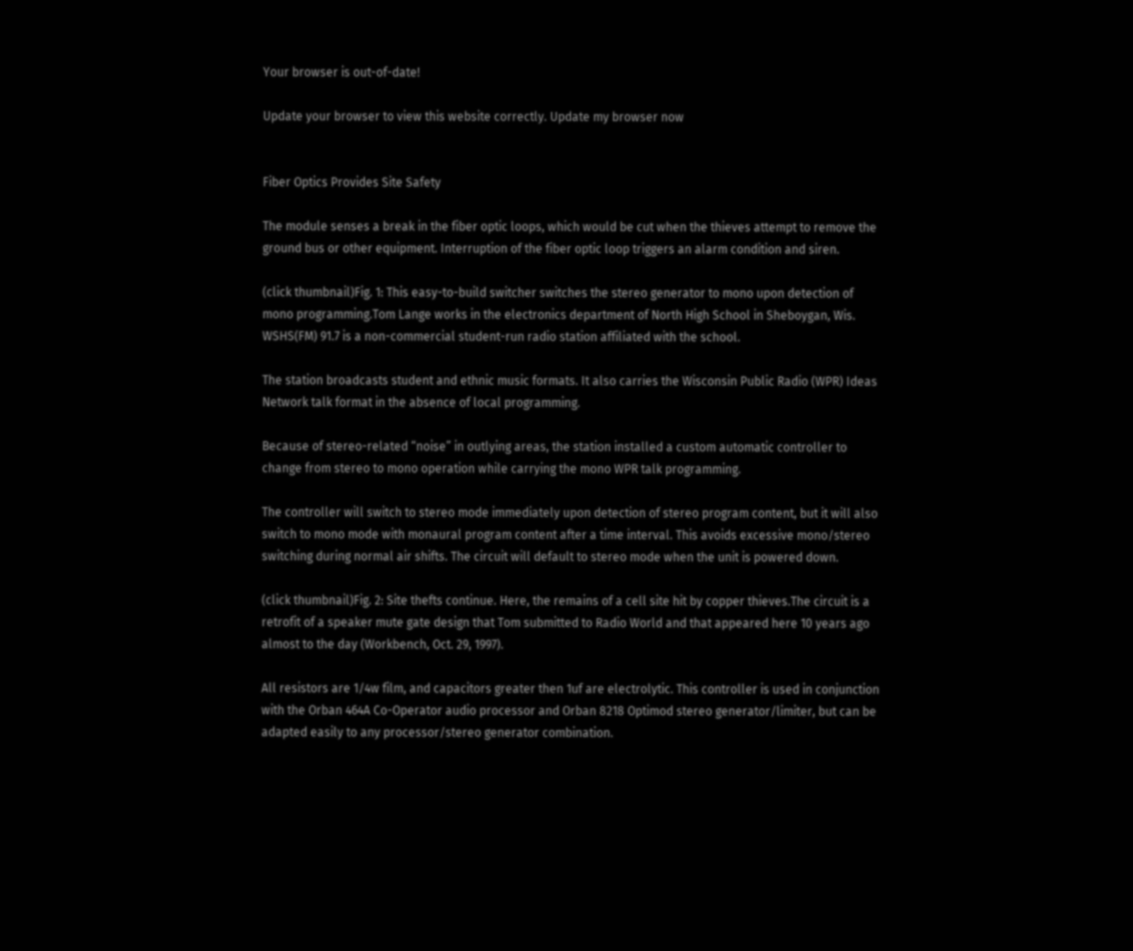Your browser is out-of-date!

Update your browser to view this website correctly. Update my browser now


Fiber Optics Provides Site Safety

The module senses a break in the fiber optic loops, which would be cut when the thieves attempt to remove the ground bus or other equipment. Interruption of the fiber optic loop triggers an alarm condition and siren.

(click thumbnail)Fig. 1: This easy-to-build switcher switches the stereo generator to mono upon detection of mono programming.Tom Lange works in the electronics department of North High School in Sheboygan, Wis. WSHS(FM) 91.7 is a non-commercial student-run radio station affiliated with the school.

The station broadcasts student and ethnic music formats. It also carries the Wisconsin Public Radio (WPR) Ideas Network talk format in the absence of local programming.

Because of stereo-related “noise” in outlying areas, the station installed a custom automatic controller to change from stereo to mono operation while carrying the mono WPR talk programming.

The controller will switch to stereo mode immediately upon detection of stereo program content, but it will also switch to mono mode with monaural program content after a time interval. This avoids excessive mono/stereo switching during normal air shifts. The circuit will default to stereo mode when the unit is powered down.

(click thumbnail)Fig. 2: Site thefts continue. Here, the remains of a cell site hit by copper thieves.The circuit is a retrofit of a speaker mute gate design that Tom submitted to Radio World and that appeared here 10 years ago almost to the day (Workbench, Oct. 29, 1997).

All resistors are 1/4w film, and capacitors greater then 1uf are electrolytic. This controller is used in conjunction with the Orban 464A Co-Operator audio processor and Orban 8218 Optimod stereo generator/limiter, but can be adapted easily to any processor/stereo generator combination.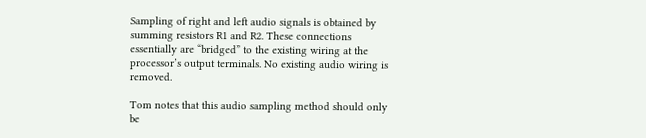Sampling of right and left audio signals is obtained by summing resistors R1 and R2. These connections essentially are “bridged” to the existing wiring at the processor’s output terminals. No existing audio wiring is removed.

Tom notes that this audio sampling method should only be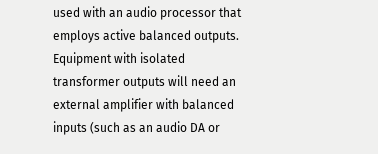used with an audio processor that employs active balanced outputs. Equipment with isolated transformer outputs will need an external amplifier with balanced inputs (such as an audio DA or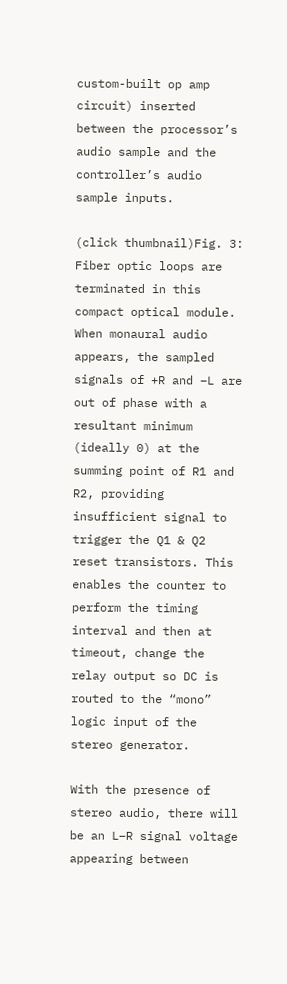custom-built op amp circuit) inserted between the processor’s audio sample and the controller’s audio sample inputs.

(click thumbnail)Fig. 3: Fiber optic loops are terminated in this compact optical module.
When monaural audio appears, the sampled signals of +R and –L are out of phase with a resultant minimum (ideally 0) at the summing point of R1 and R2, providing insufficient signal to trigger the Q1 & Q2 reset transistors. This enables the counter to perform the timing interval and then at timeout, change the relay output so DC is routed to the “mono” logic input of the stereo generator.

With the presence of stereo audio, there will be an L–R signal voltage appearing between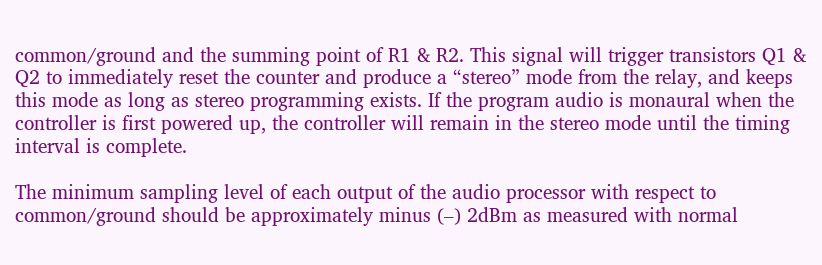common/ground and the summing point of R1 & R2. This signal will trigger transistors Q1 & Q2 to immediately reset the counter and produce a “stereo” mode from the relay, and keeps this mode as long as stereo programming exists. If the program audio is monaural when the controller is first powered up, the controller will remain in the stereo mode until the timing interval is complete.

The minimum sampling level of each output of the audio processor with respect to common/ground should be approximately minus (–) 2dBm as measured with normal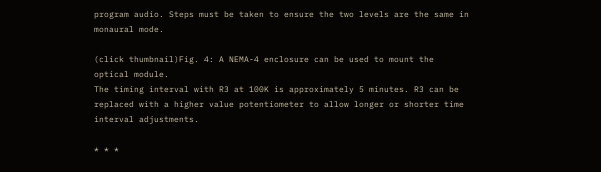program audio. Steps must be taken to ensure the two levels are the same in monaural mode.

(click thumbnail)Fig. 4: A NEMA-4 enclosure can be used to mount the optical module.
The timing interval with R3 at 100K is approximately 5 minutes. R3 can be replaced with a higher value potentiometer to allow longer or shorter time interval adjustments.

* * *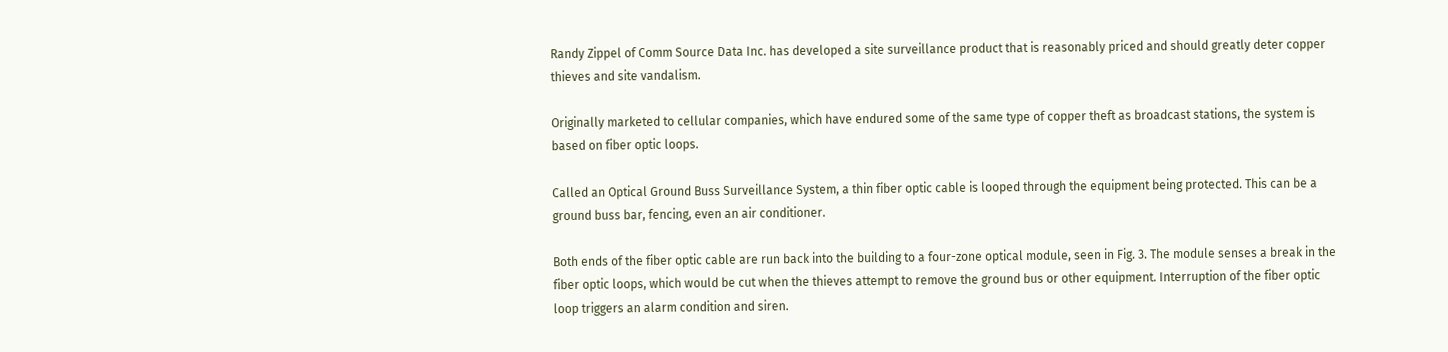Randy Zippel of Comm Source Data Inc. has developed a site surveillance product that is reasonably priced and should greatly deter copper thieves and site vandalism.

Originally marketed to cellular companies, which have endured some of the same type of copper theft as broadcast stations, the system is based on fiber optic loops.

Called an Optical Ground Buss Surveillance System, a thin fiber optic cable is looped through the equipment being protected. This can be a ground buss bar, fencing, even an air conditioner.

Both ends of the fiber optic cable are run back into the building to a four-zone optical module, seen in Fig. 3. The module senses a break in the fiber optic loops, which would be cut when the thieves attempt to remove the ground bus or other equipment. Interruption of the fiber optic loop triggers an alarm condition and siren.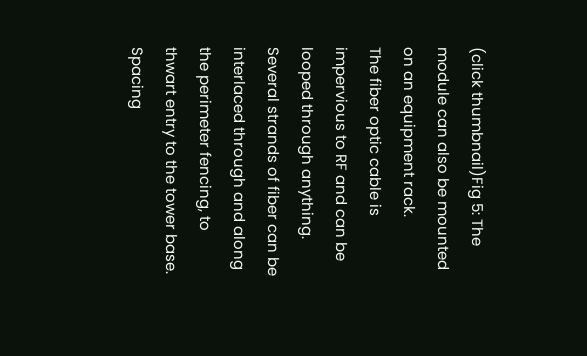(click thumbnail)Fig 5: The module can also be mounted on an equipment rack.
The fiber optic cable is impervious to RF and can be looped through anything. Several strands of fiber can be interlaced through and along the perimeter fencing, to thwart entry to the tower base. Spacing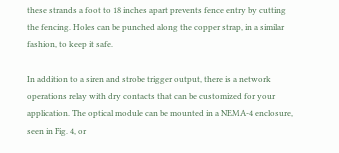these strands a foot to 18 inches apart prevents fence entry by cutting the fencing. Holes can be punched along the copper strap, in a similar fashion, to keep it safe.

In addition to a siren and strobe trigger output, there is a network operations relay with dry contacts that can be customized for your application. The optical module can be mounted in a NEMA-4 enclosure, seen in Fig. 4, or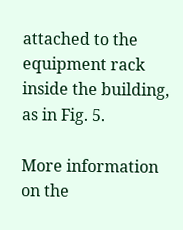attached to the equipment rack inside the building, as in Fig. 5.

More information on the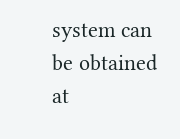system can be obtained at